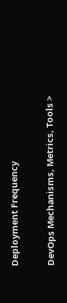Deployment Frequency

DevOps Mechanisms, Metrics, Tools >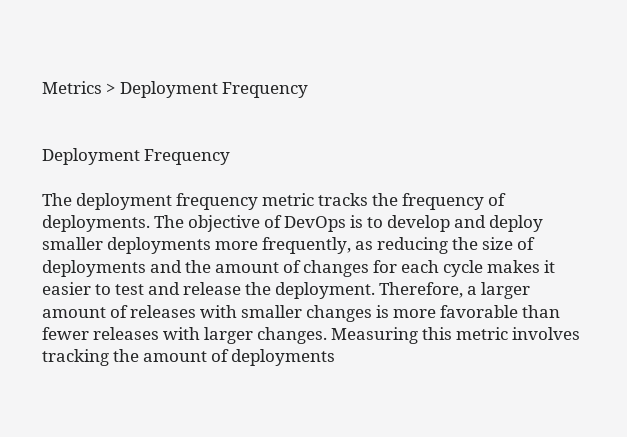Metrics > Deployment Frequency


Deployment Frequency

The deployment frequency metric tracks the frequency of deployments. The objective of DevOps is to develop and deploy smaller deployments more frequently, as reducing the size of deployments and the amount of changes for each cycle makes it easier to test and release the deployment. Therefore, a larger amount of releases with smaller changes is more favorable than fewer releases with larger changes. Measuring this metric involves tracking the amount of deployments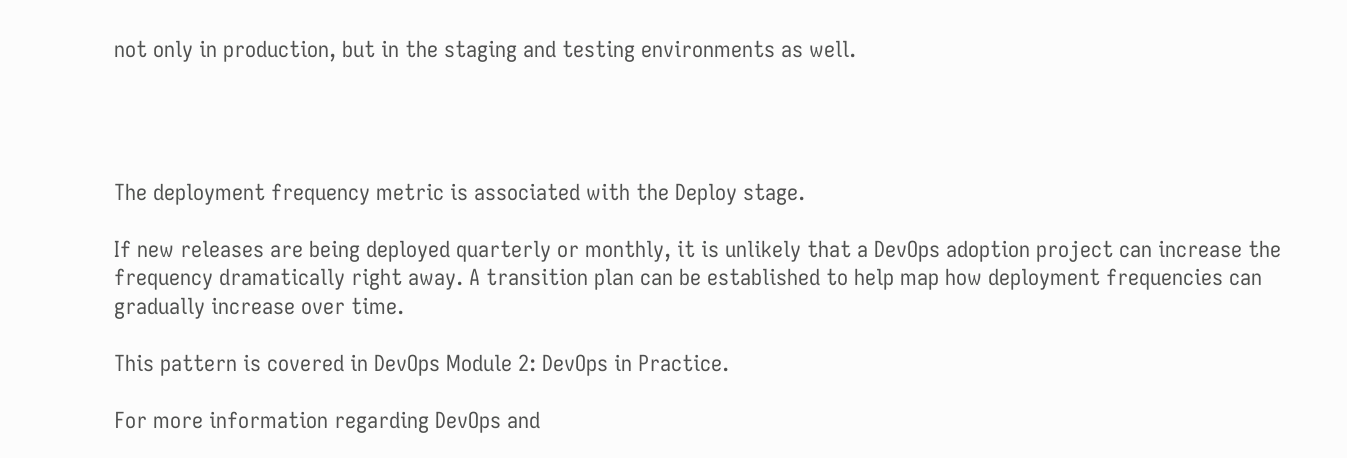not only in production, but in the staging and testing environments as well.




The deployment frequency metric is associated with the Deploy stage.

If new releases are being deployed quarterly or monthly, it is unlikely that a DevOps adoption project can increase the frequency dramatically right away. A transition plan can be established to help map how deployment frequencies can gradually increase over time.

This pattern is covered in DevOps Module 2: DevOps in Practice.

For more information regarding DevOps and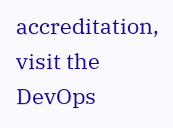accreditation,
visit the DevOps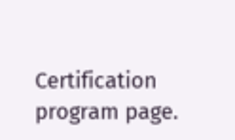Certification program page.